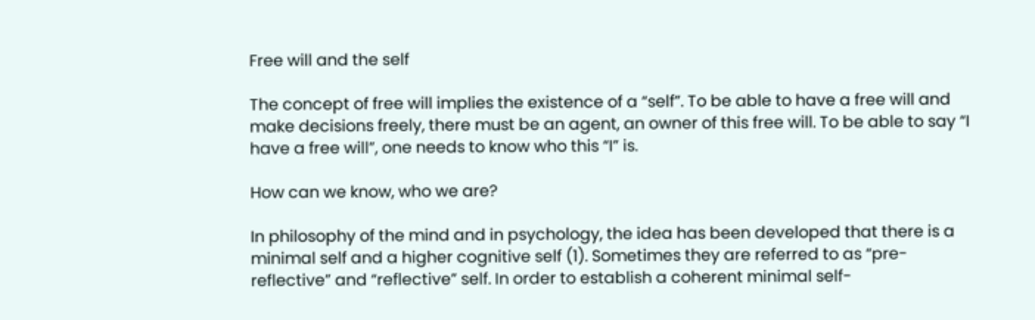Free will and the self

The concept of free will implies the existence of a “self”. To be able to have a free will and make decisions freely, there must be an agent, an owner of this free will. To be able to say “I have a free will”, one needs to know who this “I” is.

How can we know, who we are?

In philosophy of the mind and in psychology, the idea has been developed that there is a minimal self and a higher cognitive self (1). Sometimes they are referred to as “pre-reflective” and “reflective” self. In order to establish a coherent minimal self-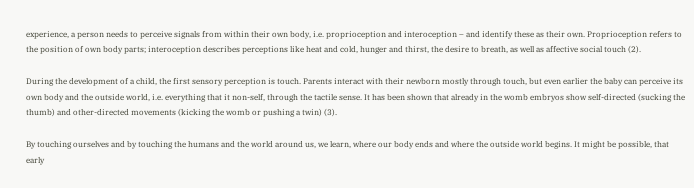experience, a person needs to perceive signals from within their own body, i.e. proprioception and interoception – and identify these as their own. Proprioception refers to the position of own body parts; interoception describes perceptions like heat and cold, hunger and thirst, the desire to breath, as well as affective social touch (2).

During the development of a child, the first sensory perception is touch. Parents interact with their newborn mostly through touch, but even earlier the baby can perceive its own body and the outside world, i.e. everything that it non-self, through the tactile sense. It has been shown that already in the womb embryos show self-directed (sucking the thumb) and other-directed movements (kicking the womb or pushing a twin) (3).

By touching ourselves and by touching the humans and the world around us, we learn, where our body ends and where the outside world begins. It might be possible, that early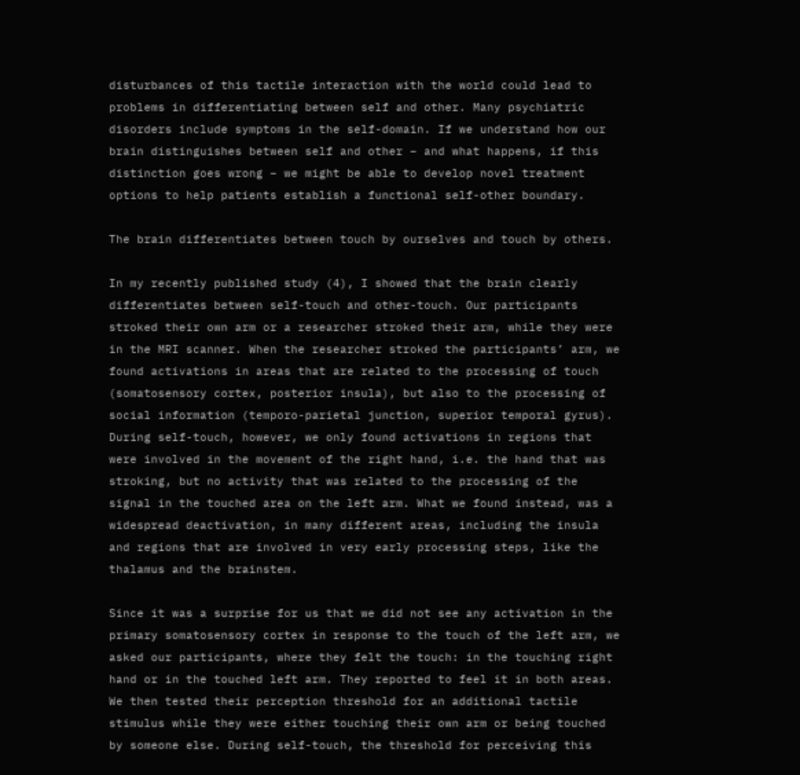disturbances of this tactile interaction with the world could lead to problems in differentiating between self and other. Many psychiatric disorders include symptoms in the self-domain. If we understand how our brain distinguishes between self and other – and what happens, if this distinction goes wrong – we might be able to develop novel treatment options to help patients establish a functional self-other boundary.

The brain differentiates between touch by ourselves and touch by others.

In my recently published study (4), I showed that the brain clearly differentiates between self-touch and other-touch. Our participants stroked their own arm or a researcher stroked their arm, while they were in the MRI scanner. When the researcher stroked the participants’ arm, we found activations in areas that are related to the processing of touch (somatosensory cortex, posterior insula), but also to the processing of social information (temporo-parietal junction, superior temporal gyrus). During self-touch, however, we only found activations in regions that were involved in the movement of the right hand, i.e. the hand that was stroking, but no activity that was related to the processing of the signal in the touched area on the left arm. What we found instead, was a widespread deactivation, in many different areas, including the insula and regions that are involved in very early processing steps, like the thalamus and the brainstem.

Since it was a surprise for us that we did not see any activation in the primary somatosensory cortex in response to the touch of the left arm, we asked our participants, where they felt the touch: in the touching right hand or in the touched left arm. They reported to feel it in both areas. We then tested their perception threshold for an additional tactile stimulus while they were either touching their own arm or being touched by someone else. During self-touch, the threshold for perceiving this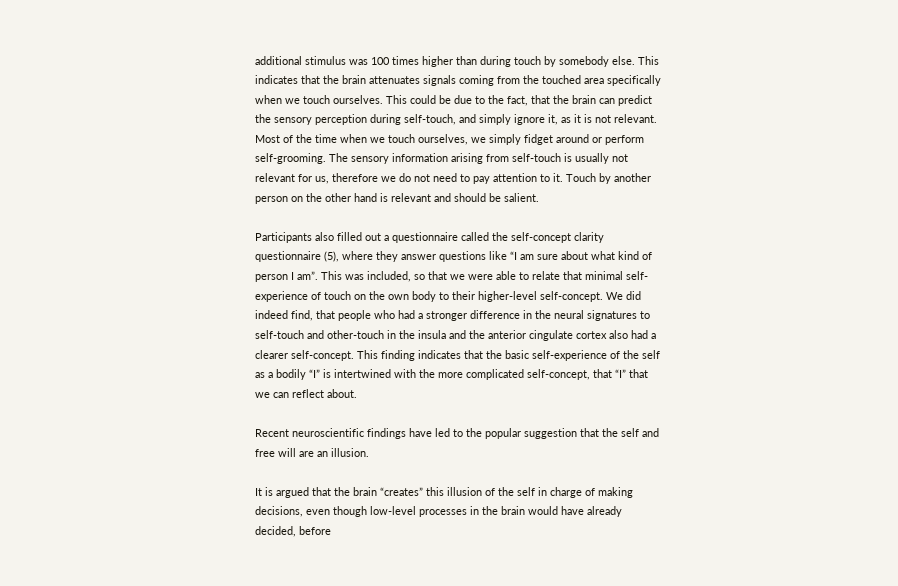additional stimulus was 100 times higher than during touch by somebody else. This indicates that the brain attenuates signals coming from the touched area specifically when we touch ourselves. This could be due to the fact, that the brain can predict the sensory perception during self-touch, and simply ignore it, as it is not relevant. Most of the time when we touch ourselves, we simply fidget around or perform self-grooming. The sensory information arising from self-touch is usually not relevant for us, therefore we do not need to pay attention to it. Touch by another person on the other hand is relevant and should be salient.

Participants also filled out a questionnaire called the self-concept clarity questionnaire (5), where they answer questions like “I am sure about what kind of person I am”. This was included, so that we were able to relate that minimal self-experience of touch on the own body to their higher-level self-concept. We did indeed find, that people who had a stronger difference in the neural signatures to self-touch and other-touch in the insula and the anterior cingulate cortex also had a clearer self-concept. This finding indicates that the basic self-experience of the self as a bodily “I” is intertwined with the more complicated self-concept, that “I” that we can reflect about.

Recent neuroscientific findings have led to the popular suggestion that the self and free will are an illusion.

It is argued that the brain “creates” this illusion of the self in charge of making decisions, even though low-level processes in the brain would have already decided, before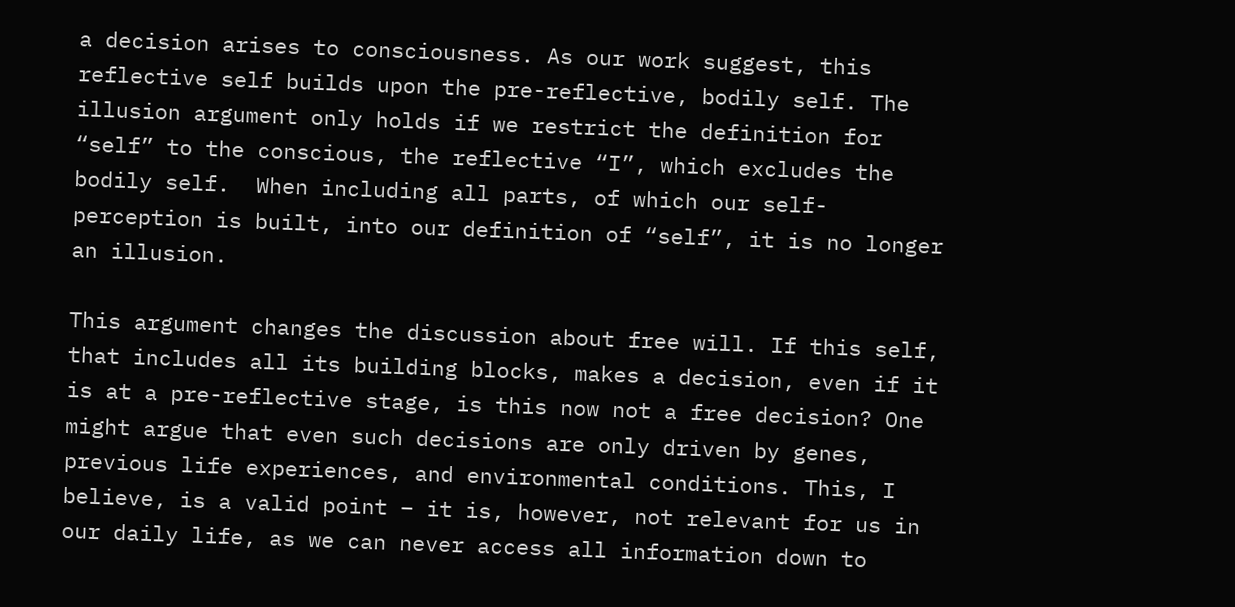a decision arises to consciousness. As our work suggest, this reflective self builds upon the pre-reflective, bodily self. The illusion argument only holds if we restrict the definition for “self” to the conscious, the reflective “I”, which excludes the bodily self.  When including all parts, of which our self-perception is built, into our definition of “self”, it is no longer an illusion.

This argument changes the discussion about free will. If this self, that includes all its building blocks, makes a decision, even if it is at a pre-reflective stage, is this now not a free decision? One might argue that even such decisions are only driven by genes, previous life experiences, and environmental conditions. This, I believe, is a valid point – it is, however, not relevant for us in our daily life, as we can never access all information down to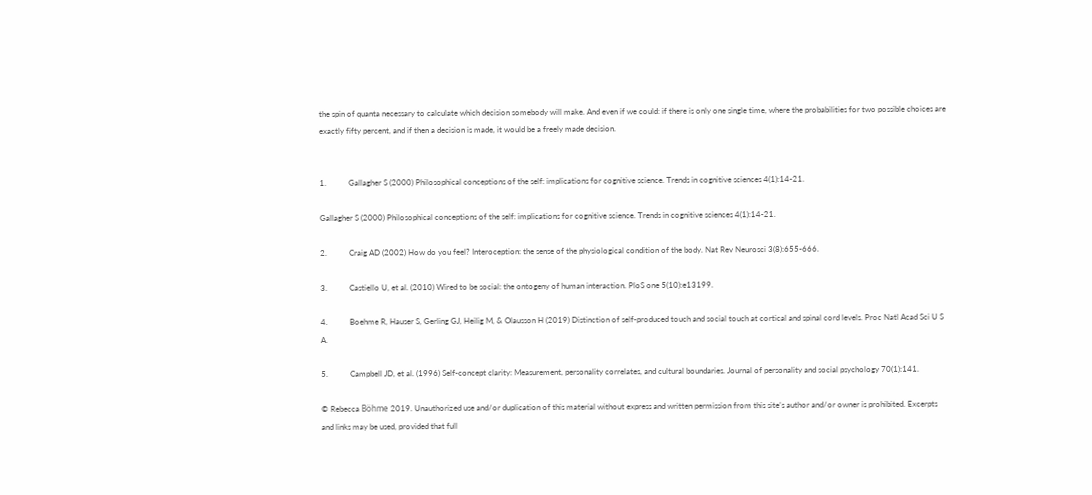the spin of quanta necessary to calculate which decision somebody will make. And even if we could: if there is only one single time, where the probabilities for two possible choices are exactly fifty percent, and if then a decision is made, it would be a freely made decision.


1.           Gallagher S (2000) Philosophical conceptions of the self: implications for cognitive science. Trends in cognitive sciences 4(1):14-21.

Gallagher S (2000) Philosophical conceptions of the self: implications for cognitive science. Trends in cognitive sciences 4(1):14-21.

2.           Craig AD (2002) How do you feel? Interoception: the sense of the physiological condition of the body. Nat Rev Neurosci 3(8):655-666.

3.           Castiello U, et al. (2010) Wired to be social: the ontogeny of human interaction. PloS one 5(10):e13199.

4.           Boehme R, Hauser S, Gerling GJ, Heilig M, & Olausson H (2019) Distinction of self-produced touch and social touch at cortical and spinal cord levels. Proc Natl Acad Sci U S A.

5.           Campbell JD, et al. (1996) Self-concept clarity: Measurement, personality correlates, and cultural boundaries. Journal of personality and social psychology 70(1):141.

© Rebecca Böhme 2019. Unauthorized use and/or duplication of this material without express and written permission from this site’s author and/or owner is prohibited. Excerpts and links may be used, provided that full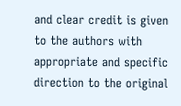and clear credit is given to the authors with appropriate and specific direction to the original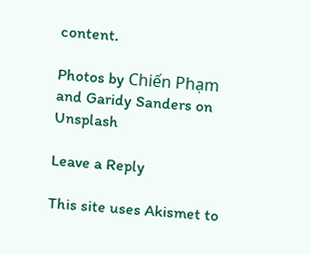content.

Photos by Chiến Phạm and Garidy Sanders on Unsplash

Leave a Reply

This site uses Akismet to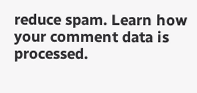reduce spam. Learn how your comment data is processed.